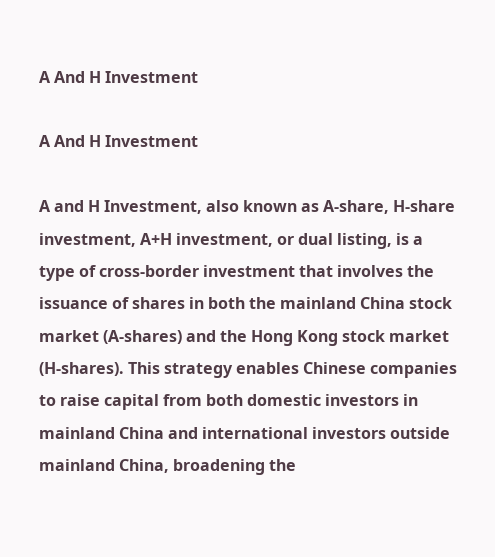A And H Investment

A And H Investment

A and H Investment, also known as A-share, H-share investment, A+H investment, or dual listing, is a type of cross-border investment that involves the issuance of shares in both the mainland China stock market (A-shares) and the Hong Kong stock market (H-shares). This strategy enables Chinese companies to raise capital from both domestic investors in mainland China and international investors outside mainland China, broadening the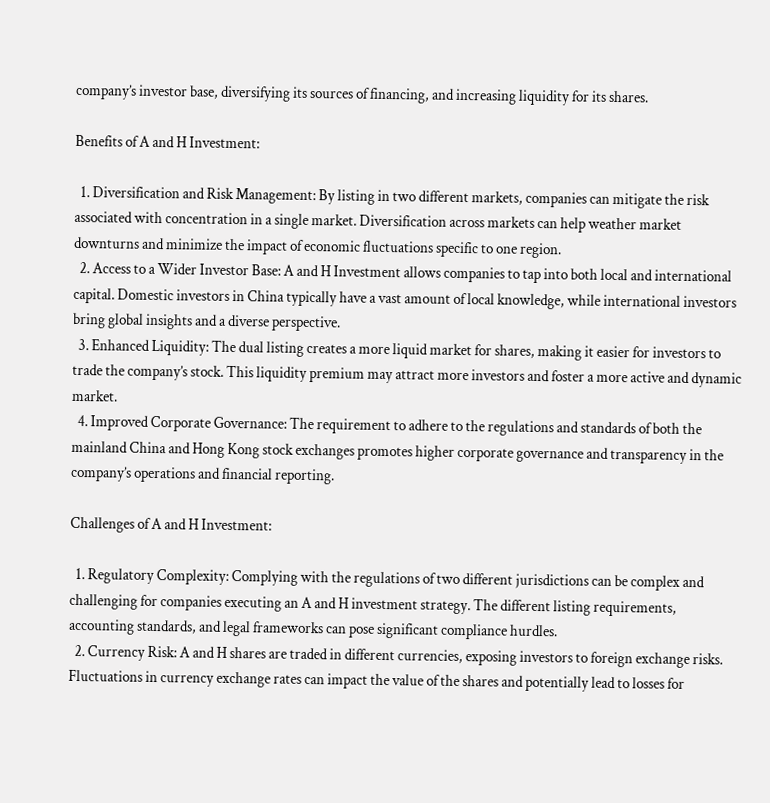company’s investor base, diversifying its sources of financing, and increasing liquidity for its shares.

Benefits of A and H Investment:

  1. Diversification and Risk Management: By listing in two different markets, companies can mitigate the risk associated with concentration in a single market. Diversification across markets can help weather market downturns and minimize the impact of economic fluctuations specific to one region.
  2. Access to a Wider Investor Base: A and H Investment allows companies to tap into both local and international capital. Domestic investors in China typically have a vast amount of local knowledge, while international investors bring global insights and a diverse perspective.
  3. Enhanced Liquidity: The dual listing creates a more liquid market for shares, making it easier for investors to trade the company’s stock. This liquidity premium may attract more investors and foster a more active and dynamic market.
  4. Improved Corporate Governance: The requirement to adhere to the regulations and standards of both the mainland China and Hong Kong stock exchanges promotes higher corporate governance and transparency in the company’s operations and financial reporting.

Challenges of A and H Investment:

  1. Regulatory Complexity: Complying with the regulations of two different jurisdictions can be complex and challenging for companies executing an A and H investment strategy. The different listing requirements, accounting standards, and legal frameworks can pose significant compliance hurdles.
  2. Currency Risk: A and H shares are traded in different currencies, exposing investors to foreign exchange risks. Fluctuations in currency exchange rates can impact the value of the shares and potentially lead to losses for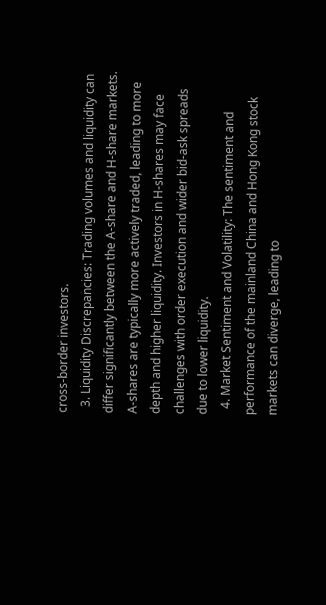cross-border investors.
  3. Liquidity Discrepancies: Trading volumes and liquidity can differ significantly between the A-share and H-share markets. A-shares are typically more actively traded, leading to more depth and higher liquidity. Investors in H-shares may face challenges with order execution and wider bid-ask spreads due to lower liquidity.
  4. Market Sentiment and Volatility: The sentiment and performance of the mainland China and Hong Kong stock markets can diverge, leading to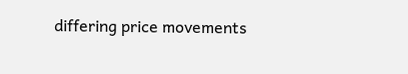differing price movements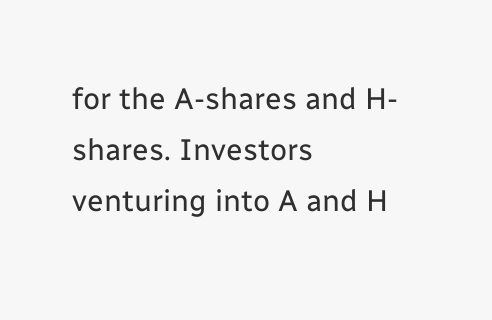for the A-shares and H-shares. Investors venturing into A and H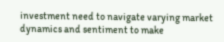investment need to navigate varying market dynamics and sentiment to make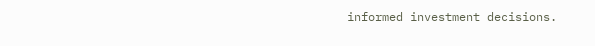informed investment decisions.